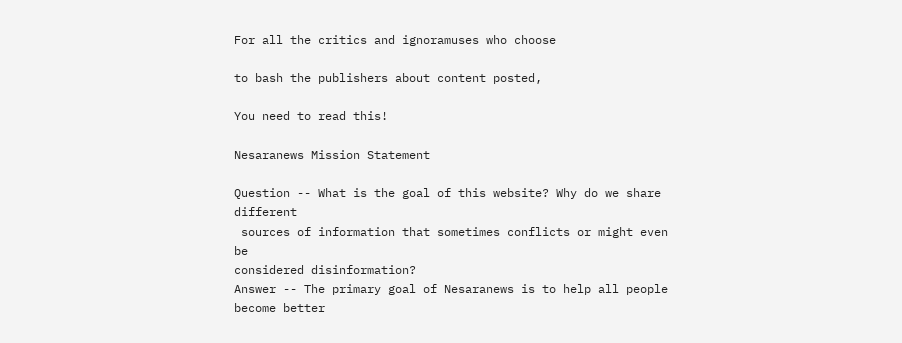For all the critics and ignoramuses who choose

to bash the publishers about content posted,

You need to read this!

Nesaranews Mission Statement

Question -- What is the goal of this website? Why do we share different
 sources of information that sometimes conflicts or might even be
considered disinformation?
Answer -- The primary goal of Nesaranews is to help all people become better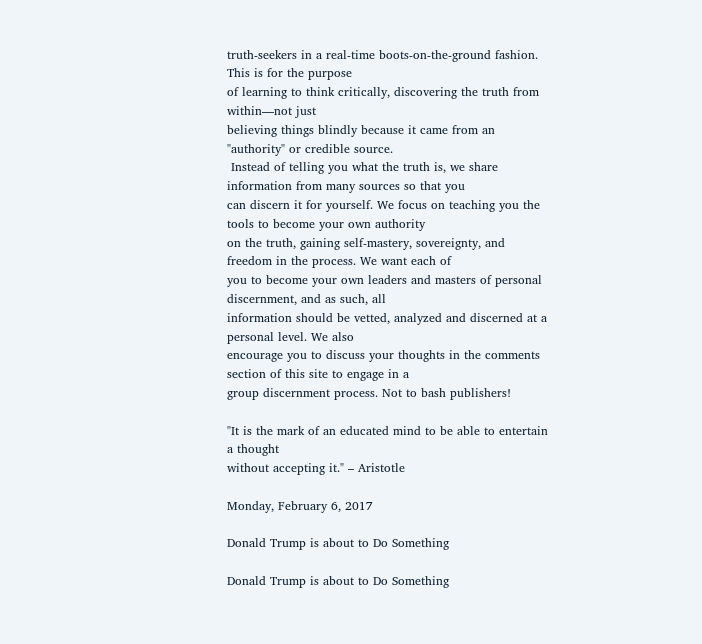truth-seekers in a real-time boots-on-the-ground fashion. This is for the purpose
of learning to think critically, discovering the truth from within—not just
believing things blindly because it came from an "authority" or credible source.
 Instead of telling you what the truth is, we share information from many sources so that you
can discern it for yourself. We focus on teaching you the tools to become your own authority
on the truth, gaining self-mastery, sovereignty, and freedom in the process. We want each of
you to become your own leaders and masters of personal discernment, and as such, all
information should be vetted, analyzed and discerned at a personal level. We also
encourage you to discuss your thoughts in the comments section of this site to engage in a
group discernment process. Not to bash publishers!

"It is the mark of an educated mind to be able to entertain a thought
without accepting it." – Aristotle

Monday, February 6, 2017

Donald Trump is about to Do Something

Donald Trump is about to Do Something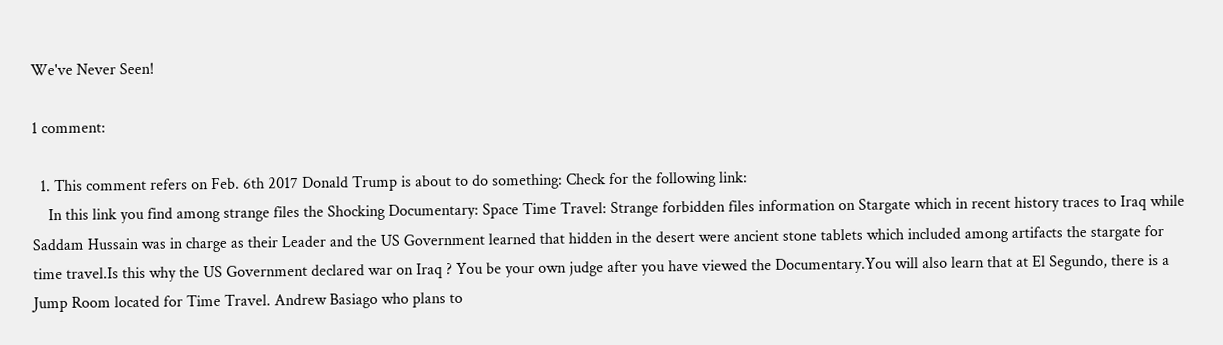We've Never Seen!

1 comment:

  1. This comment refers on Feb. 6th 2017 Donald Trump is about to do something: Check for the following link:
    In this link you find among strange files the Shocking Documentary: Space Time Travel: Strange forbidden files information on Stargate which in recent history traces to Iraq while Saddam Hussain was in charge as their Leader and the US Government learned that hidden in the desert were ancient stone tablets which included among artifacts the stargate for time travel.Is this why the US Government declared war on Iraq ? You be your own judge after you have viewed the Documentary.You will also learn that at El Segundo, there is a Jump Room located for Time Travel. Andrew Basiago who plans to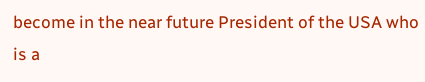become in the near future President of the USA who is a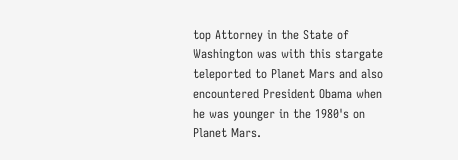top Attorney in the State of Washington was with this stargate teleported to Planet Mars and also encountered President Obama when he was younger in the 1980's on Planet Mars.